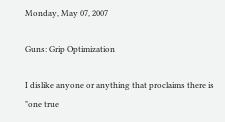Monday, May 07, 2007

Guns: Grip Optimization

I dislike anyone or anything that proclaims there is "one true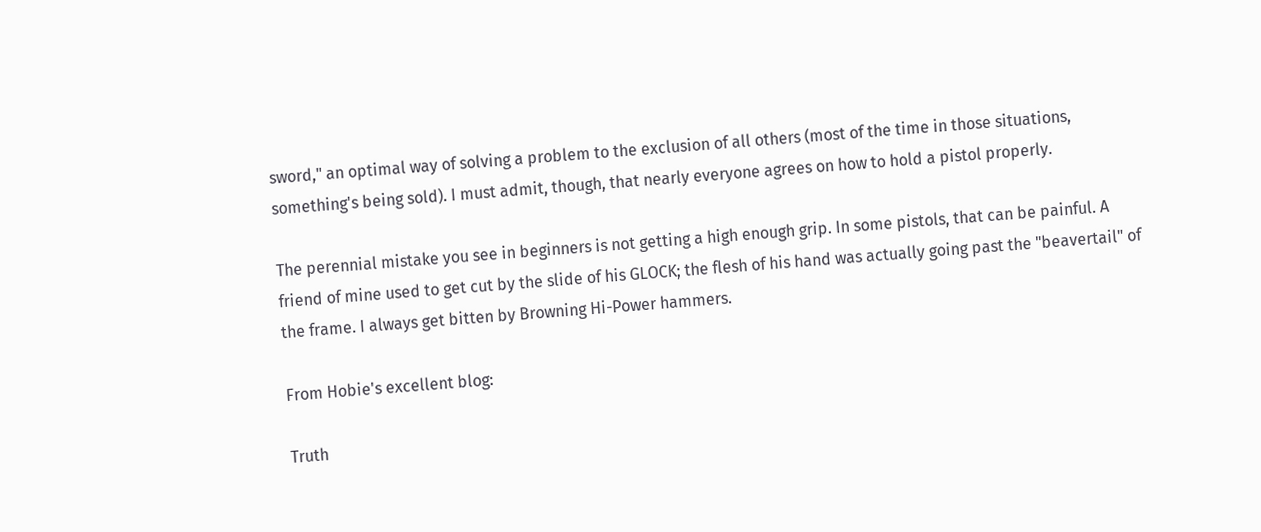sword," an optimal way of solving a problem to the exclusion of all others (most of the time in those situations, something's being sold). I must admit, though, that nearly everyone agrees on how to hold a pistol properly.

The perennial mistake you see in beginners is not getting a high enough grip. In some pistols, that can be painful. A friend of mine used to get cut by the slide of his GLOCK; the flesh of his hand was actually going past the "beavertail" of the frame. I always get bitten by Browning Hi-Power hammers.

From Hobie's excellent blog:

Truth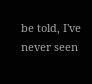be told, I've never seen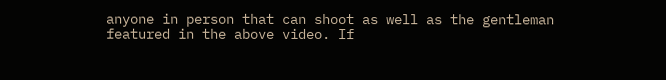anyone in person that can shoot as well as the gentleman featured in the above video. If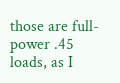those are full-power .45 loads, as I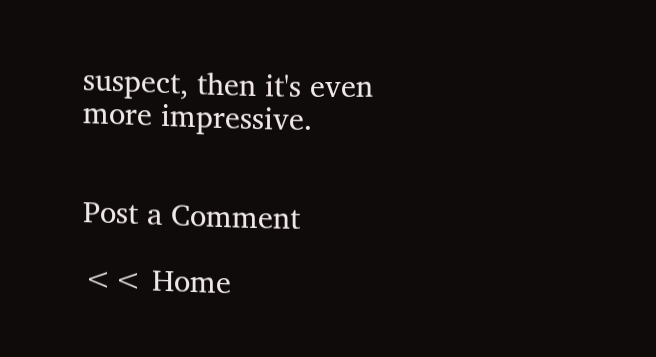suspect, then it's even more impressive.


Post a Comment

<< Home